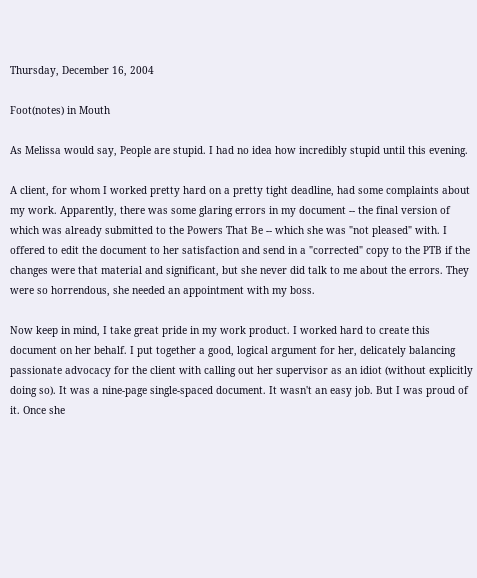Thursday, December 16, 2004

Foot(notes) in Mouth

As Melissa would say, People are stupid. I had no idea how incredibly stupid until this evening.

A client, for whom I worked pretty hard on a pretty tight deadline, had some complaints about my work. Apparently, there was some glaring errors in my document -- the final version of which was already submitted to the Powers That Be -- which she was "not pleased" with. I offered to edit the document to her satisfaction and send in a "corrected" copy to the PTB if the changes were that material and significant, but she never did talk to me about the errors. They were so horrendous, she needed an appointment with my boss.

Now keep in mind, I take great pride in my work product. I worked hard to create this document on her behalf. I put together a good, logical argument for her, delicately balancing passionate advocacy for the client with calling out her supervisor as an idiot (without explicitly doing so). It was a nine-page single-spaced document. It wasn't an easy job. But I was proud of it. Once she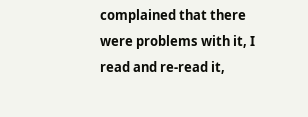complained that there were problems with it, I read and re-read it,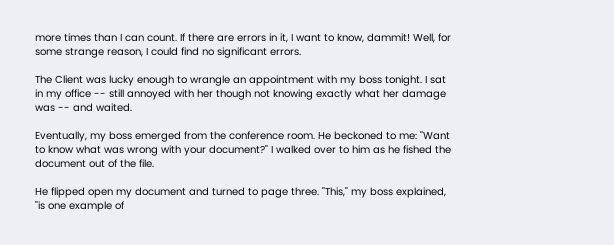more times than I can count. If there are errors in it, I want to know, dammit! Well, for some strange reason, I could find no significant errors.

The Client was lucky enough to wrangle an appointment with my boss tonight. I sat in my office -- still annoyed with her though not knowing exactly what her damage was -- and waited.

Eventually, my boss emerged from the conference room. He beckoned to me: "Want to know what was wrong with your document?" I walked over to him as he fished the document out of the file.

He flipped open my document and turned to page three. "This," my boss explained, "is one example of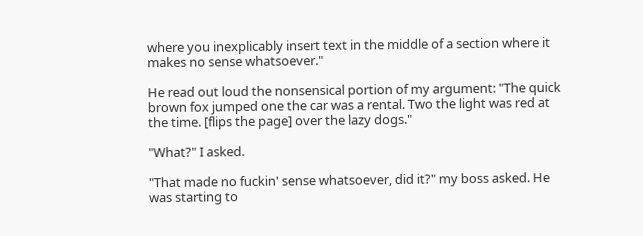where you inexplicably insert text in the middle of a section where it makes no sense whatsoever."

He read out loud the nonsensical portion of my argument: "The quick brown fox jumped one the car was a rental. Two the light was red at the time. [flips the page] over the lazy dogs."

"What?" I asked.

"That made no fuckin' sense whatsoever, did it?" my boss asked. He was starting to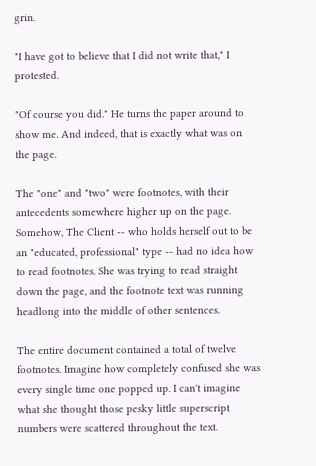grin.

"I have got to believe that I did not write that," I protested.

"Of course you did." He turns the paper around to show me. And indeed, that is exactly what was on the page.

The "one" and "two" were footnotes, with their antecedents somewhere higher up on the page. Somehow, The Client -- who holds herself out to be an "educated, professional" type -- had no idea how to read footnotes. She was trying to read straight down the page, and the footnote text was running headlong into the middle of other sentences.

The entire document contained a total of twelve footnotes. Imagine how completely confused she was every single time one popped up. I can't imagine what she thought those pesky little superscript numbers were scattered throughout the text.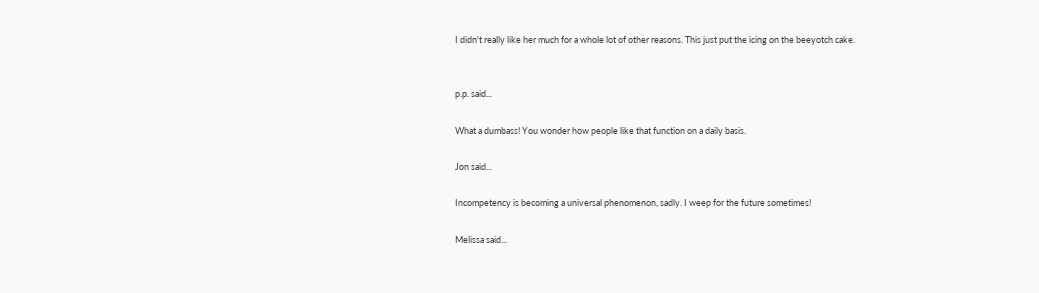I didn't really like her much for a whole lot of other reasons. This just put the icing on the beeyotch cake.


p.p. said...

What a dumbass! You wonder how people like that function on a daily basis.

Jon said...

Incompetency is becoming a universal phenomenon, sadly. I weep for the future sometimes!

Melissa said...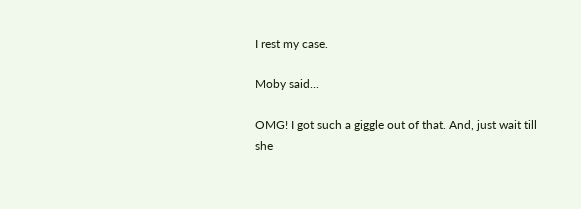I rest my case.

Moby said...

OMG! I got such a giggle out of that. And, just wait till she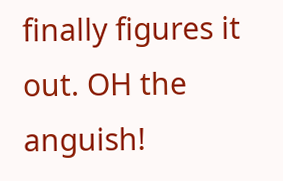finally figures it out. OH the anguish!